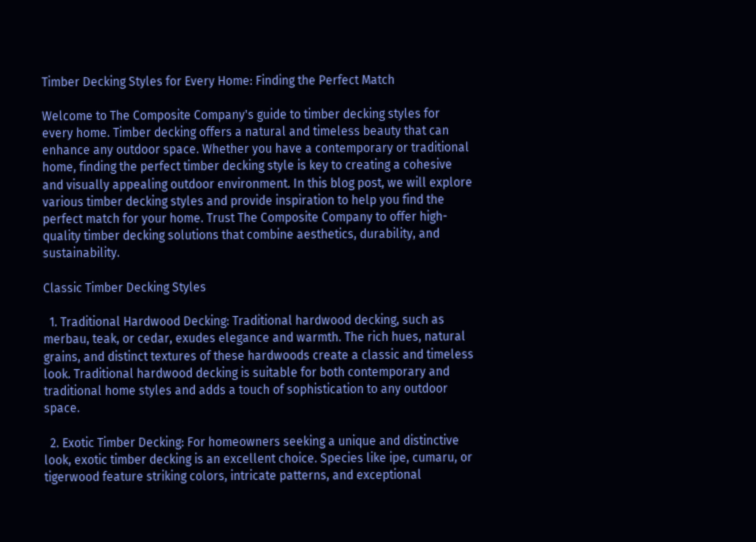Timber Decking Styles for Every Home: Finding the Perfect Match

Welcome to The Composite Company's guide to timber decking styles for every home. Timber decking offers a natural and timeless beauty that can enhance any outdoor space. Whether you have a contemporary or traditional home, finding the perfect timber decking style is key to creating a cohesive and visually appealing outdoor environment. In this blog post, we will explore various timber decking styles and provide inspiration to help you find the perfect match for your home. Trust The Composite Company to offer high-quality timber decking solutions that combine aesthetics, durability, and sustainability.

Classic Timber Decking Styles

  1. Traditional Hardwood Decking: Traditional hardwood decking, such as merbau, teak, or cedar, exudes elegance and warmth. The rich hues, natural grains, and distinct textures of these hardwoods create a classic and timeless look. Traditional hardwood decking is suitable for both contemporary and traditional home styles and adds a touch of sophistication to any outdoor space.

  2. Exotic Timber Decking: For homeowners seeking a unique and distinctive look, exotic timber decking is an excellent choice. Species like ipe, cumaru, or tigerwood feature striking colors, intricate patterns, and exceptional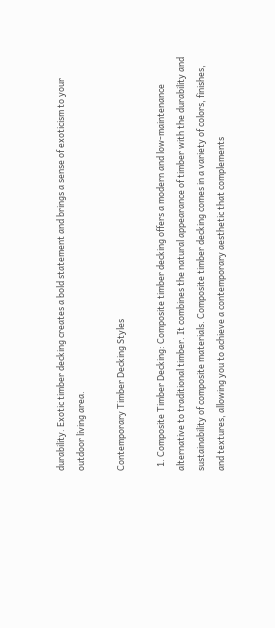durability. Exotic timber decking creates a bold statement and brings a sense of exoticism to your outdoor living area.

Contemporary Timber Decking Styles

  1. Composite Timber Decking: Composite timber decking offers a modern and low-maintenance alternative to traditional timber. It combines the natural appearance of timber with the durability and sustainability of composite materials. Composite timber decking comes in a variety of colors, finishes, and textures, allowing you to achieve a contemporary aesthetic that complements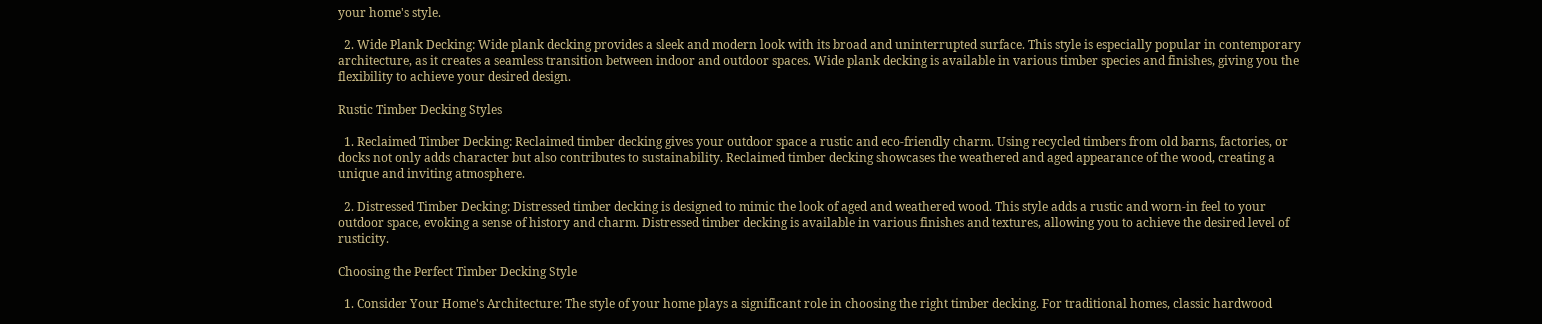your home's style.

  2. Wide Plank Decking: Wide plank decking provides a sleek and modern look with its broad and uninterrupted surface. This style is especially popular in contemporary architecture, as it creates a seamless transition between indoor and outdoor spaces. Wide plank decking is available in various timber species and finishes, giving you the flexibility to achieve your desired design.

Rustic Timber Decking Styles

  1. Reclaimed Timber Decking: Reclaimed timber decking gives your outdoor space a rustic and eco-friendly charm. Using recycled timbers from old barns, factories, or docks not only adds character but also contributes to sustainability. Reclaimed timber decking showcases the weathered and aged appearance of the wood, creating a unique and inviting atmosphere.

  2. Distressed Timber Decking: Distressed timber decking is designed to mimic the look of aged and weathered wood. This style adds a rustic and worn-in feel to your outdoor space, evoking a sense of history and charm. Distressed timber decking is available in various finishes and textures, allowing you to achieve the desired level of rusticity.

Choosing the Perfect Timber Decking Style

  1. Consider Your Home's Architecture: The style of your home plays a significant role in choosing the right timber decking. For traditional homes, classic hardwood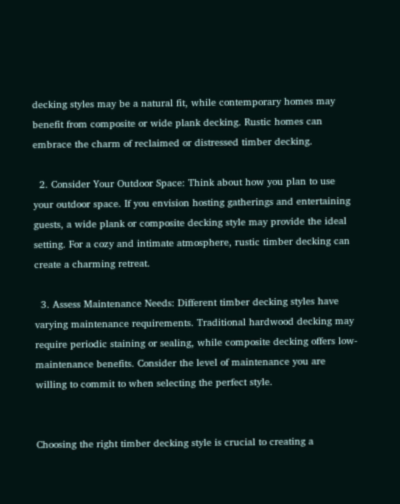decking styles may be a natural fit, while contemporary homes may benefit from composite or wide plank decking. Rustic homes can embrace the charm of reclaimed or distressed timber decking.

  2. Consider Your Outdoor Space: Think about how you plan to use your outdoor space. If you envision hosting gatherings and entertaining guests, a wide plank or composite decking style may provide the ideal setting. For a cozy and intimate atmosphere, rustic timber decking can create a charming retreat.

  3. Assess Maintenance Needs: Different timber decking styles have varying maintenance requirements. Traditional hardwood decking may require periodic staining or sealing, while composite decking offers low-maintenance benefits. Consider the level of maintenance you are willing to commit to when selecting the perfect style.


Choosing the right timber decking style is crucial to creating a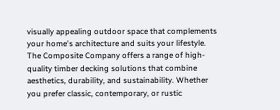visually appealing outdoor space that complements your home's architecture and suits your lifestyle. The Composite Company offers a range of high-quality timber decking solutions that combine aesthetics, durability, and sustainability. Whether you prefer classic, contemporary, or rustic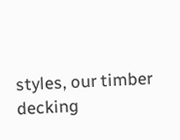styles, our timber decking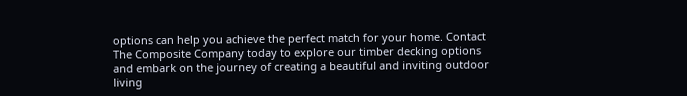options can help you achieve the perfect match for your home. Contact The Composite Company today to explore our timber decking options and embark on the journey of creating a beautiful and inviting outdoor living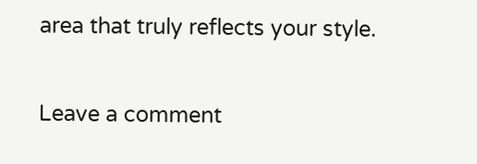area that truly reflects your style.

Leave a comment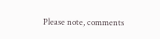Please note, comments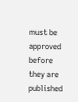must be approved before they are published